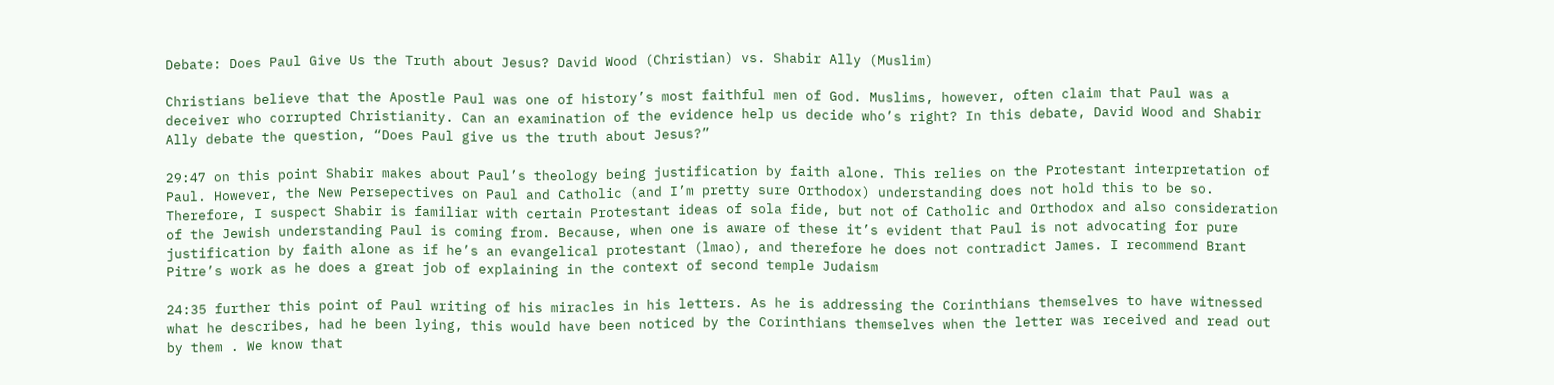Debate: Does Paul Give Us the Truth about Jesus? David Wood (Christian) vs. Shabir Ally (Muslim)

Christians believe that the Apostle Paul was one of history’s most faithful men of God. Muslims, however, often claim that Paul was a deceiver who corrupted Christianity. Can an examination of the evidence help us decide who’s right? In this debate, David Wood and Shabir Ally debate the question, “Does Paul give us the truth about Jesus?”

29:47 on this point Shabir makes about Paul’s theology being justification by faith alone. This relies on the Protestant interpretation of Paul. However, the New Persepectives on Paul and Catholic (and I’m pretty sure Orthodox) understanding does not hold this to be so. Therefore, I suspect Shabir is familiar with certain Protestant ideas of sola fide, but not of Catholic and Orthodox and also consideration of the Jewish understanding Paul is coming from. Because, when one is aware of these it’s evident that Paul is not advocating for pure justification by faith alone as if he’s an evangelical protestant (lmao), and therefore he does not contradict James. I recommend Brant Pitre’s work as he does a great job of explaining in the context of second temple Judaism

24:35 further this point of Paul writing of his miracles in his letters. As he is addressing the Corinthians themselves to have witnessed what he describes, had he been lying, this would have been noticed by the Corinthians themselves when the letter was received and read out by them . We know that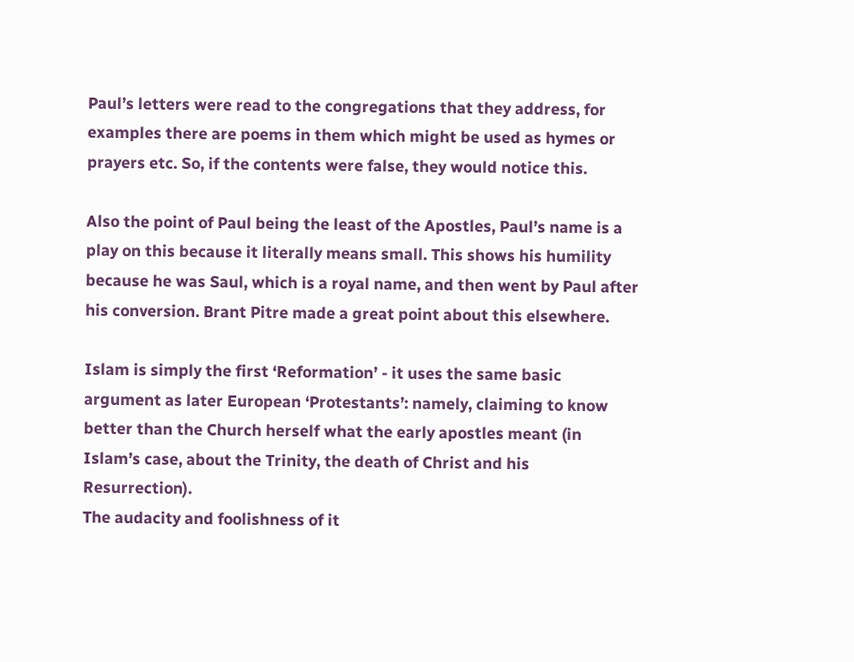Paul’s letters were read to the congregations that they address, for examples there are poems in them which might be used as hymes or prayers etc. So, if the contents were false, they would notice this.

Also the point of Paul being the least of the Apostles, Paul’s name is a play on this because it literally means small. This shows his humility because he was Saul, which is a royal name, and then went by Paul after his conversion. Brant Pitre made a great point about this elsewhere.

Islam is simply the first ‘Reformation’ - it uses the same basic argument as later European ‘Protestants’: namely, claiming to know better than the Church herself what the early apostles meant (in Islam’s case, about the Trinity, the death of Christ and his Resurrection).
The audacity and foolishness of it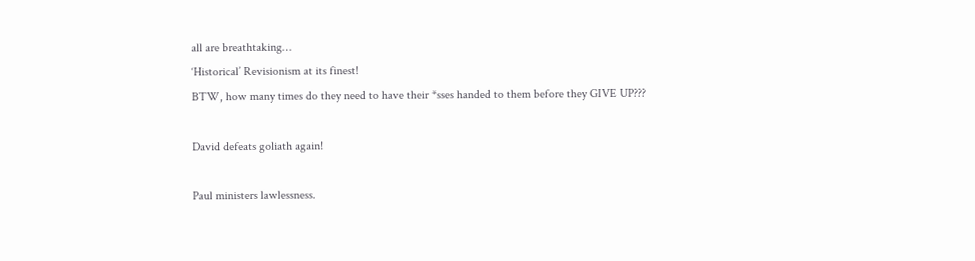all are breathtaking…
‘Historical’ Revisionism at its finest!
BTW, how many times do they need to have their *sses handed to them before they GIVE UP???

David defeats goliath again!

Paul ministers lawlessness.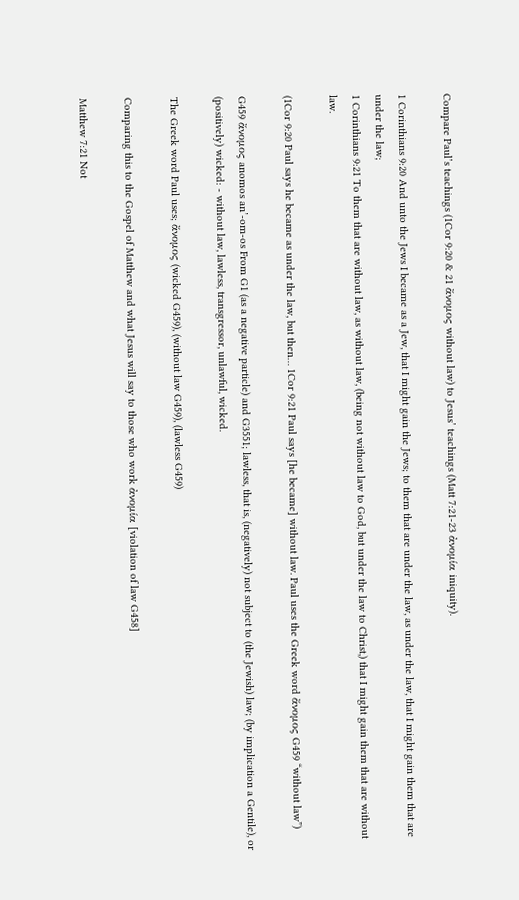Compare Paul’s teachings (1Cor 9:20 & 21 ἄνομος without law) to Jesus’ teachings (Matt 7:21-23 ἀνομία iniquity).

1 Corinthians 9:20 And unto the Jews I became as a Jew, that I might gain the Jews; to them that are under the law, as under the law, that I might gain them that are under the law;
1 Corinthians 9:21 To them that are without law, as without law, (being not without law to God, but under the law to Christ,) that I might gain them that are without law.

(1Cor 9:20 Paul says he became as under the law, but then… 1Cor 9:21 Paul says [he became] without law. Paul uses the Greek word ἄνομος G459 “without law”)

G459 ἄνομος anomos an’-om-os From G1 (as a negative particle) and G3551; lawless, that is, (negatively) not subject to (the Jewish) law; (by implication a Gentile), or (positively) wicked: - without law, lawless, transgressor, unlawful, wicked.

The Greek word Paul uses; ἄνομος (wicked G459), (without law G459), (lawless G459)

Comparing this to the Gospel of Matthew and what Jesus will say to those who work ἀνομία [violation of law G458]

Matthew 7:21 Not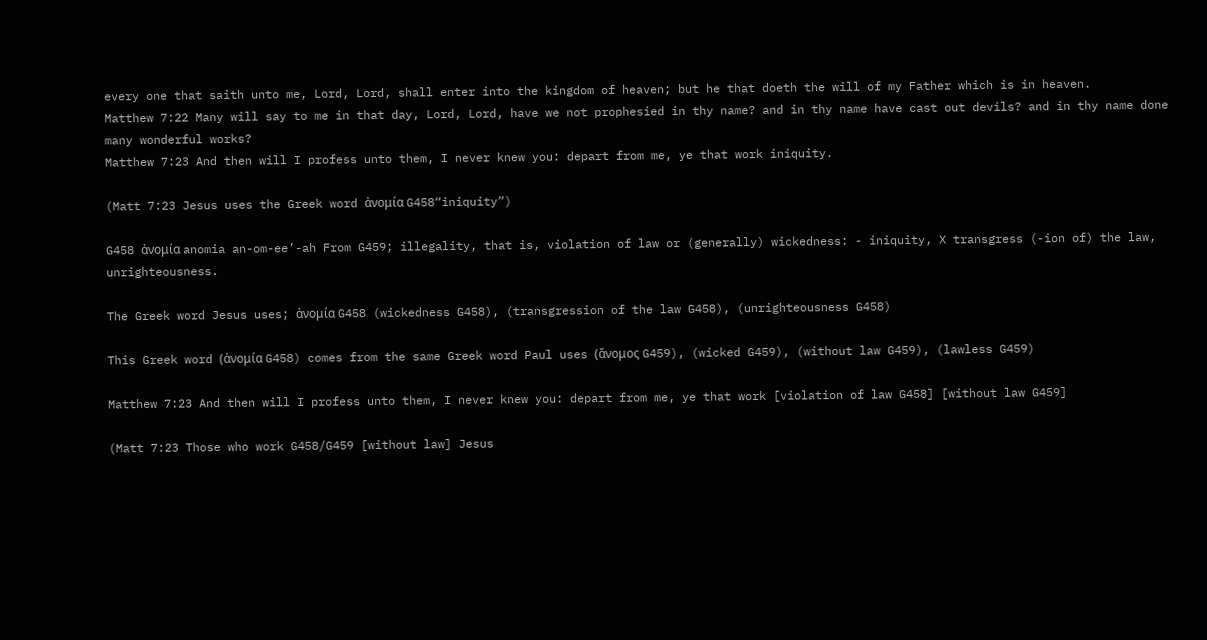every one that saith unto me, Lord, Lord, shall enter into the kingdom of heaven; but he that doeth the will of my Father which is in heaven.
Matthew 7:22 Many will say to me in that day, Lord, Lord, have we not prophesied in thy name? and in thy name have cast out devils? and in thy name done many wonderful works?
Matthew 7:23 And then will I profess unto them, I never knew you: depart from me, ye that work iniquity.

(Matt 7:23 Jesus uses the Greek word ἀνομία G458“iniquity”)

G458 ἀνομία anomia an-om-ee’-ah From G459; illegality, that is, violation of law or (generally) wickedness: - iniquity, X transgress (-ion of) the law, unrighteousness.

The Greek word Jesus uses; ἀνομία G458 (wickedness G458), (transgression of the law G458), (unrighteousness G458)

This Greek word (ἀνομία G458) comes from the same Greek word Paul uses (ἄνομος G459), (wicked G459), (without law G459), (lawless G459)

Matthew 7:23 And then will I profess unto them, I never knew you: depart from me, ye that work [violation of law G458] [without law G459]

(Matt 7:23 Those who work G458/G459 [without law] Jesus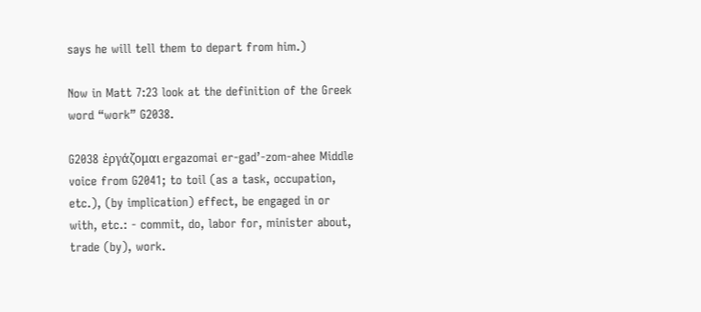says he will tell them to depart from him.)

Now in Matt 7:23 look at the definition of the Greek word “work” G2038.

G2038 ἐργάζομαι ergazomai er-gad’-zom-ahee Middle voice from G2041; to toil (as a task, occupation, etc.), (by implication) effect, be engaged in or with, etc.: - commit, do, labor for, minister about, trade (by), work.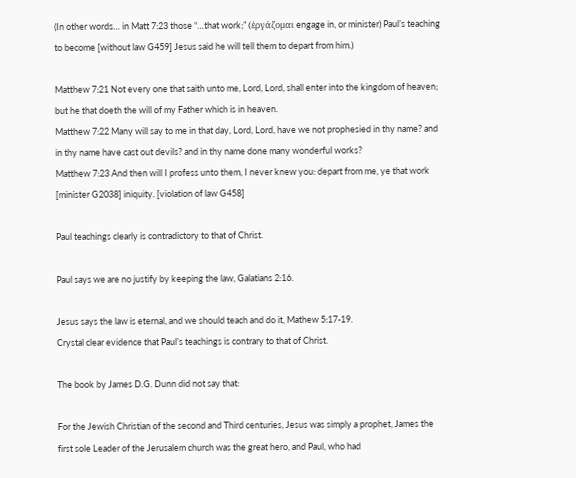(In other words… in Matt 7:23 those “…that work;” (ἐργάζομαι engage in, or minister) Paul’s teaching to become [without law G459] Jesus said he will tell them to depart from him.)

Matthew 7:21 Not every one that saith unto me, Lord, Lord, shall enter into the kingdom of heaven; but he that doeth the will of my Father which is in heaven.
Matthew 7:22 Many will say to me in that day, Lord, Lord, have we not prophesied in thy name? and in thy name have cast out devils? and in thy name done many wonderful works?
Matthew 7:23 And then will I profess unto them, I never knew you: depart from me, ye that work [minister G2038] iniquity. [violation of law G458]

Paul teachings clearly is contradictory to that of Christ.

Paul says we are no justify by keeping the law, Galatians 2:16.

Jesus says the law is eternal, and we should teach and do it, Mathew 5:17-19.
Crystal clear evidence that Paul’s teachings is contrary to that of Christ.

The book by James D.G. Dunn did not say that:

For the Jewish Christian of the second and Third centuries, Jesus was simply a prophet, James the first sole Leader of the Jerusalem church was the great hero, and Paul, who had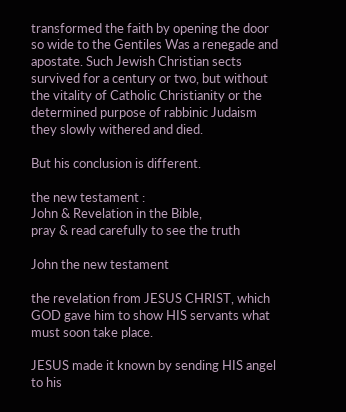transformed the faith by opening the door so wide to the Gentiles Was a renegade and apostate. Such Jewish Christian sects survived for a century or two, but without the vitality of Catholic Christianity or the determined purpose of rabbinic Judaism they slowly withered and died.

But his conclusion is different.

the new testament :
John & Revelation in the Bible,
pray & read carefully to see the truth

John the new testament

the revelation from JESUS CHRIST, which GOD gave him to show HIS servants what must soon take place.

JESUS made it known by sending HIS angel to his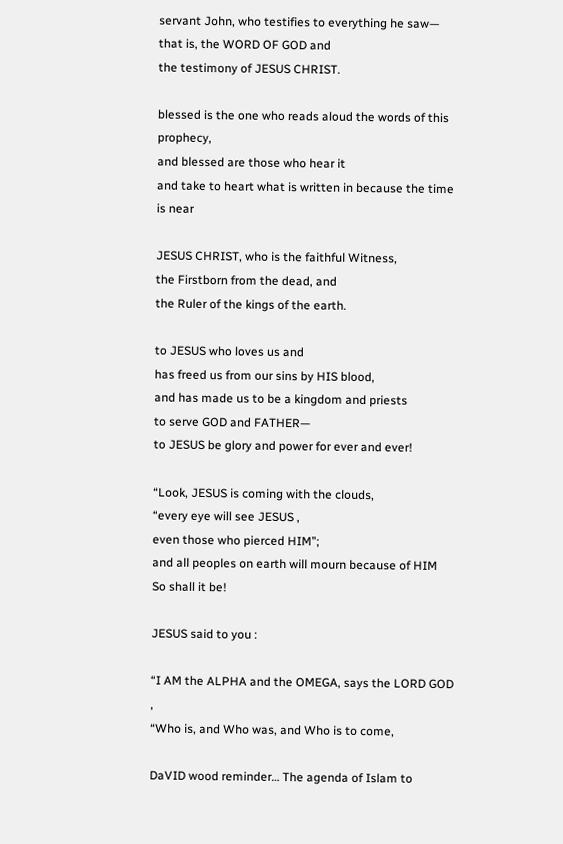servant John, who testifies to everything he saw—
that is, the WORD OF GOD and
the testimony of JESUS CHRIST.

blessed is the one who reads aloud the words of this prophecy,
and blessed are those who hear it
and take to heart what is written in because the time is near

JESUS CHRIST, who is the faithful Witness,
the Firstborn from the dead, and
the Ruler of the kings of the earth.

to JESUS who loves us and
has freed us from our sins by HIS blood,
and has made us to be a kingdom and priests
to serve GOD and FATHER—
to JESUS be glory and power for ever and ever!

“Look, JESUS is coming with the clouds,
“every eye will see JESUS ,
even those who pierced HIM”;
and all peoples on earth will mourn because of HIM
So shall it be!

JESUS said to you :

“I AM the ALPHA and the OMEGA, says the LORD GOD ,
“Who is, and Who was, and Who is to come,

DaVID wood reminder… The agenda of Islam to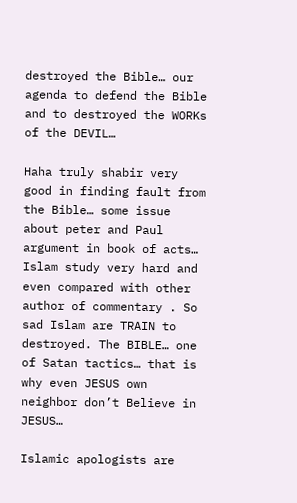destroyed the Bible… our agenda to defend the Bible and to destroyed the WORKs of the DEVIL…

Haha truly shabir very good in finding fault from the Bible… some issue about peter and Paul argument in book of acts… Islam study very hard and even compared with other author of commentary . So sad Islam are TRAIN to destroyed. The BIBLE… one of Satan tactics… that is why even JESUS own neighbor don’t Believe in JESUS…

Islamic apologists are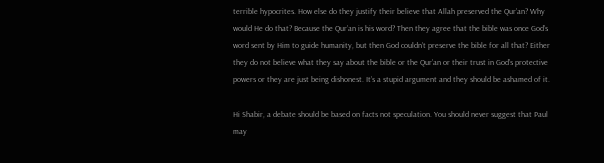terrible hypocrites. How else do they justify their believe that Allah preserved the Qur’an? Why would He do that? Because the Qur’an is his word? Then they agree that the bible was once God’s word sent by Him to guide humanity, but then God couldn’t preserve the bible for all that? Either they do not believe what they say about the bible or the Qur’an or their trust in God’s protective powers or they are just being dishonest. It’s a stupid argument and they should be ashamed of it.

Hi Shabir, a debate should be based on facts not speculation. You should never suggest that Paul may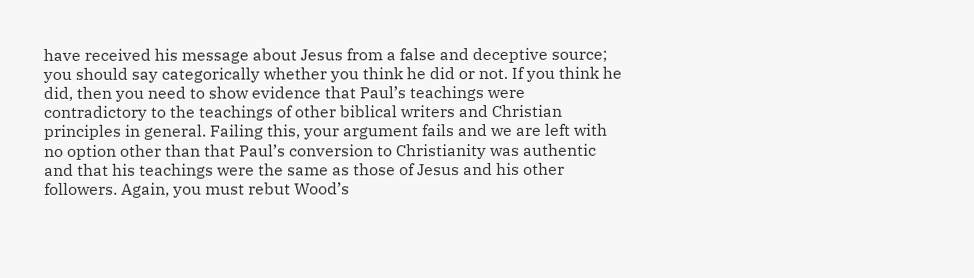have received his message about Jesus from a false and deceptive source; you should say categorically whether you think he did or not. If you think he did, then you need to show evidence that Paul’s teachings were contradictory to the teachings of other biblical writers and Christian principles in general. Failing this, your argument fails and we are left with no option other than that Paul’s conversion to Christianity was authentic and that his teachings were the same as those of Jesus and his other followers. Again, you must rebut Wood’s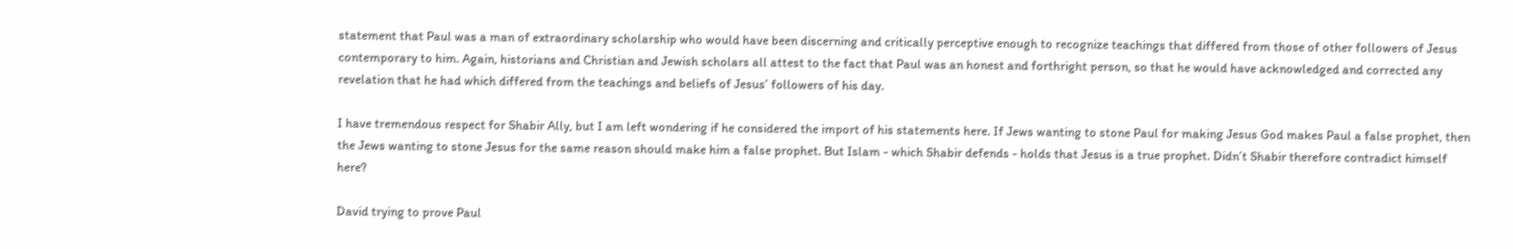statement that Paul was a man of extraordinary scholarship who would have been discerning and critically perceptive enough to recognize teachings that differed from those of other followers of Jesus contemporary to him. Again, historians and Christian and Jewish scholars all attest to the fact that Paul was an honest and forthright person, so that he would have acknowledged and corrected any revelation that he had which differed from the teachings and beliefs of Jesus’ followers of his day.

I have tremendous respect for Shabir Ally, but I am left wondering if he considered the import of his statements here. If Jews wanting to stone Paul for making Jesus God makes Paul a false prophet, then the Jews wanting to stone Jesus for the same reason should make him a false prophet. But Islam - which Shabir defends - holds that Jesus is a true prophet. Didn’t Shabir therefore contradict himself here?

David trying to prove Paul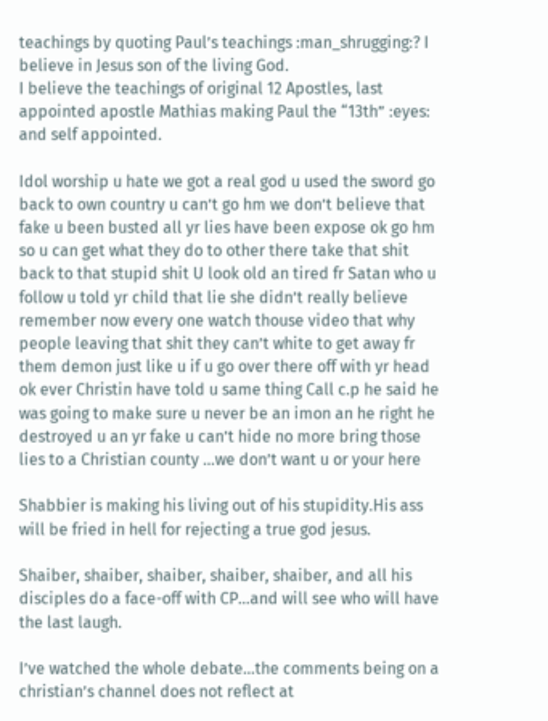teachings by quoting Paul’s teachings :man_shrugging:? I believe in Jesus son of the living God.
I believe the teachings of original 12 Apostles, last appointed apostle Mathias making Paul the “13th” :eyes: and self appointed.

Idol worship u hate we got a real god u used the sword go back to own country u can’t go hm we don’t believe that fake u been busted all yr lies have been expose ok go hm so u can get what they do to other there take that shit back to that stupid shit U look old an tired fr Satan who u follow u told yr child that lie she didn’t really believe remember now every one watch thouse video that why people leaving that shit they can’t white to get away fr them demon just like u if u go over there off with yr head ok ever Christin have told u same thing Call c.p he said he was going to make sure u never be an imon an he right he destroyed u an yr fake u can’t hide no more bring those lies to a Christian county …we don’t want u or your here

Shabbier is making his living out of his stupidity.His ass will be fried in hell for rejecting a true god jesus.

Shaiber, shaiber, shaiber, shaiber, shaiber, and all his disciples do a face-off with CP…and will see who will have the last laugh.

I’ve watched the whole debate…the comments being on a christian’s channel does not reflect at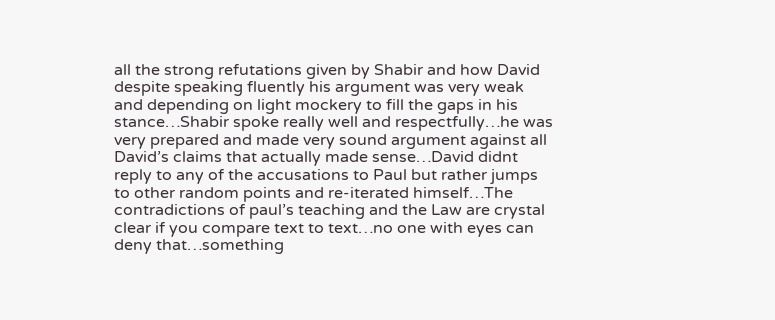all the strong refutations given by Shabir and how David despite speaking fluently his argument was very weak and depending on light mockery to fill the gaps in his stance…Shabir spoke really well and respectfully…he was very prepared and made very sound argument against all David’s claims that actually made sense…David didnt reply to any of the accusations to Paul but rather jumps to other random points and re-iterated himself…The contradictions of paul’s teaching and the Law are crystal clear if you compare text to text…no one with eyes can deny that…something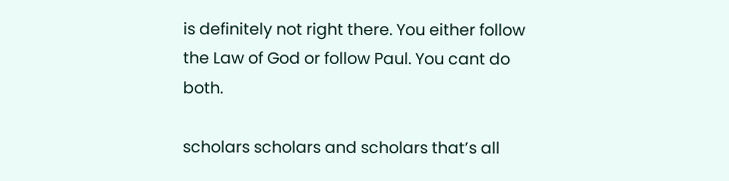is definitely not right there. You either follow the Law of God or follow Paul. You cant do both.

scholars scholars and scholars that’s all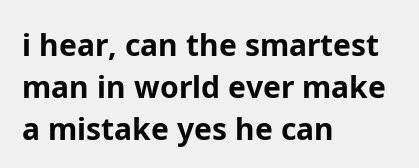i hear, can the smartest man in world ever make a mistake yes he can